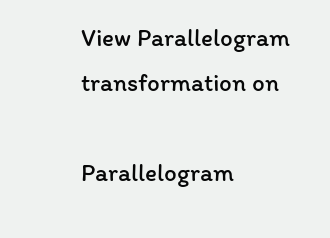View Parallelogram transformation on

Parallelogram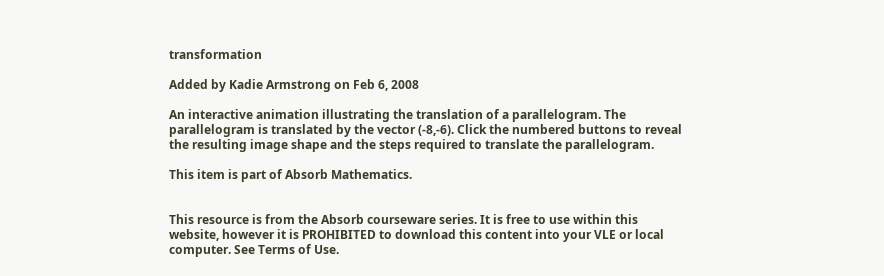transformation

Added by Kadie Armstrong on Feb 6, 2008

An interactive animation illustrating the translation of a parallelogram. The parallelogram is translated by the vector (-8,-6). Click the numbered buttons to reveal the resulting image shape and the steps required to translate the parallelogram.

This item is part of Absorb Mathematics.


This resource is from the Absorb courseware series. It is free to use within this website, however it is PROHIBITED to download this content into your VLE or local computer. See Terms of Use.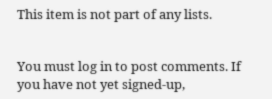This item is not part of any lists.


You must log in to post comments. If you have not yet signed-up,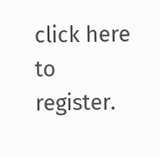click here to register.